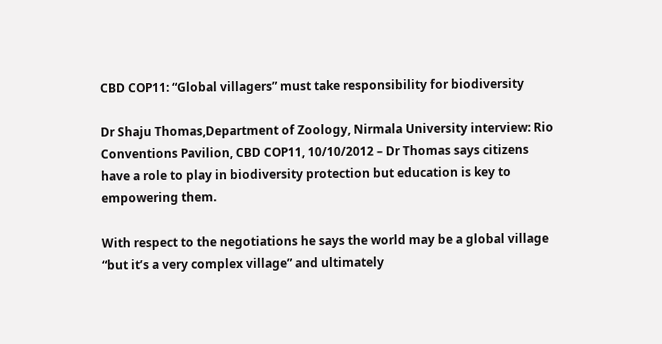CBD COP11: “Global villagers” must take responsibility for biodiversity

Dr Shaju Thomas,Department of Zoology, Nirmala University interview: Rio Conventions Pavilion, CBD COP11, 10/10/2012 – Dr Thomas says citizens have a role to play in biodiversity protection but education is key to empowering them.

With respect to the negotiations he says the world may be a global village “but it’s a very complex village” and ultimately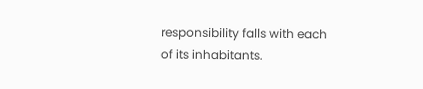responsibility falls with each of its inhabitants.